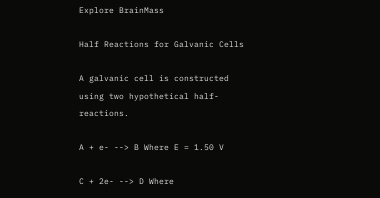Explore BrainMass

Half Reactions for Galvanic Cells

A galvanic cell is constructed using two hypothetical half-reactions.

A + e- --> B Where E = 1.50 V

C + 2e- --> D Where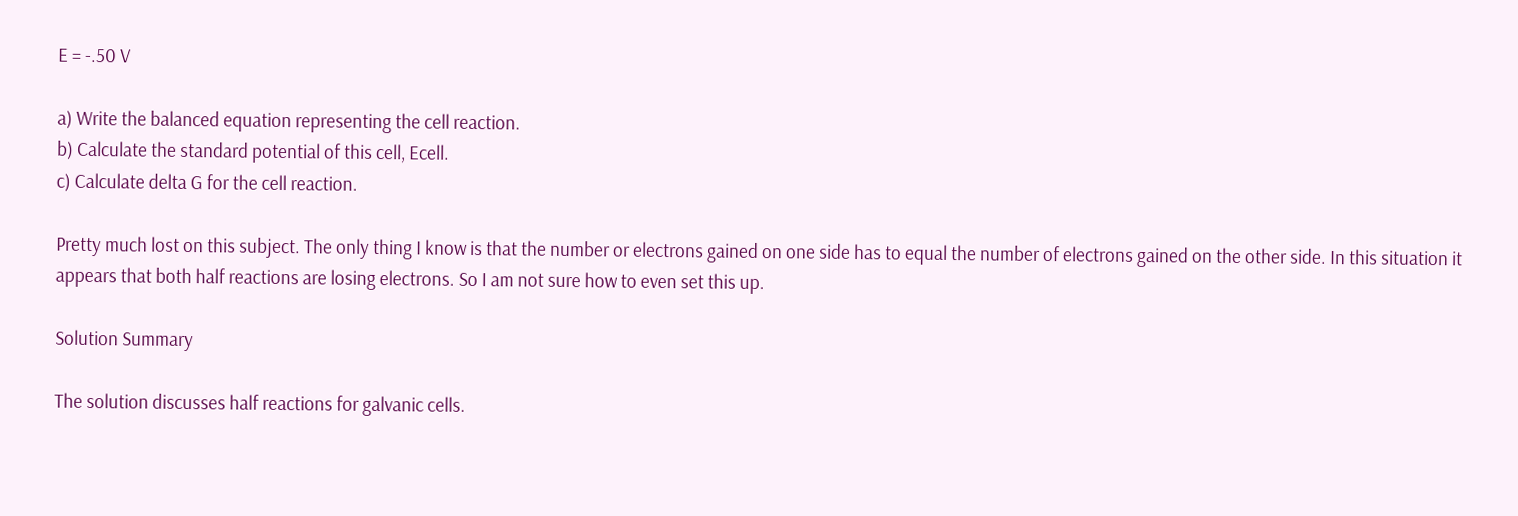E = -.50 V

a) Write the balanced equation representing the cell reaction.
b) Calculate the standard potential of this cell, Ecell.
c) Calculate delta G for the cell reaction.

Pretty much lost on this subject. The only thing I know is that the number or electrons gained on one side has to equal the number of electrons gained on the other side. In this situation it appears that both half reactions are losing electrons. So I am not sure how to even set this up.

Solution Summary

The solution discusses half reactions for galvanic cells.